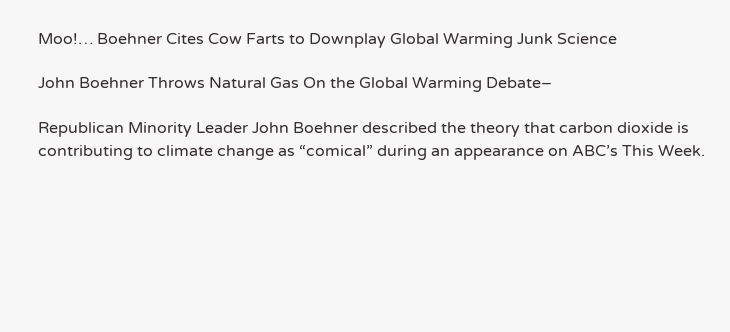Moo!… Boehner Cites Cow Farts to Downplay Global Warming Junk Science

John Boehner Throws Natural Gas On the Global Warming Debate–

Republican Minority Leader John Boehner described the theory that carbon dioxide is contributing to climate change as “comical” during an appearance on ABC’s This Week.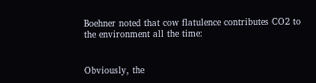Boehner noted that cow flatulence contributes CO2 to the environment all the time:


Obviously, the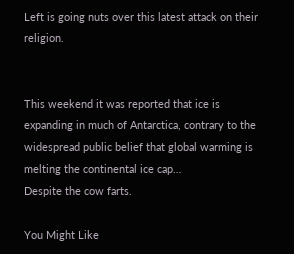Left is going nuts over this latest attack on their religion.


This weekend it was reported that ice is expanding in much of Antarctica, contrary to the widespread public belief that global warming is melting the continental ice cap…
Despite the cow farts.

You Might Like